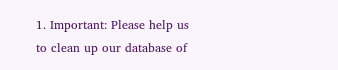1. Important: Please help us to clean up our database of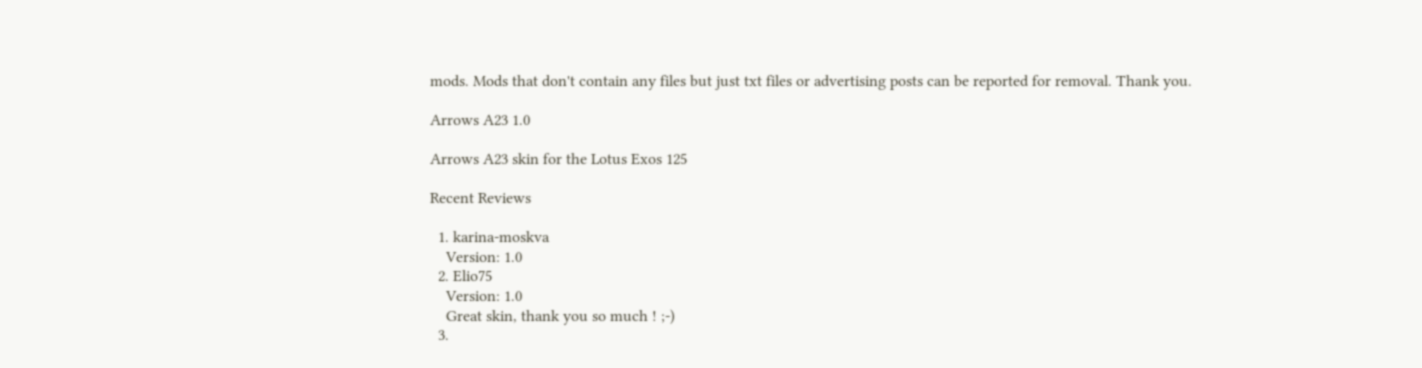mods. Mods that don't contain any files but just txt files or advertising posts can be reported for removal. Thank you.

Arrows A23 1.0

Arrows A23 skin for the Lotus Exos 125

Recent Reviews

  1. karina-moskva
    Version: 1.0
  2. Elio75
    Version: 1.0
    Great skin, thank you so much ! ;-)
  3.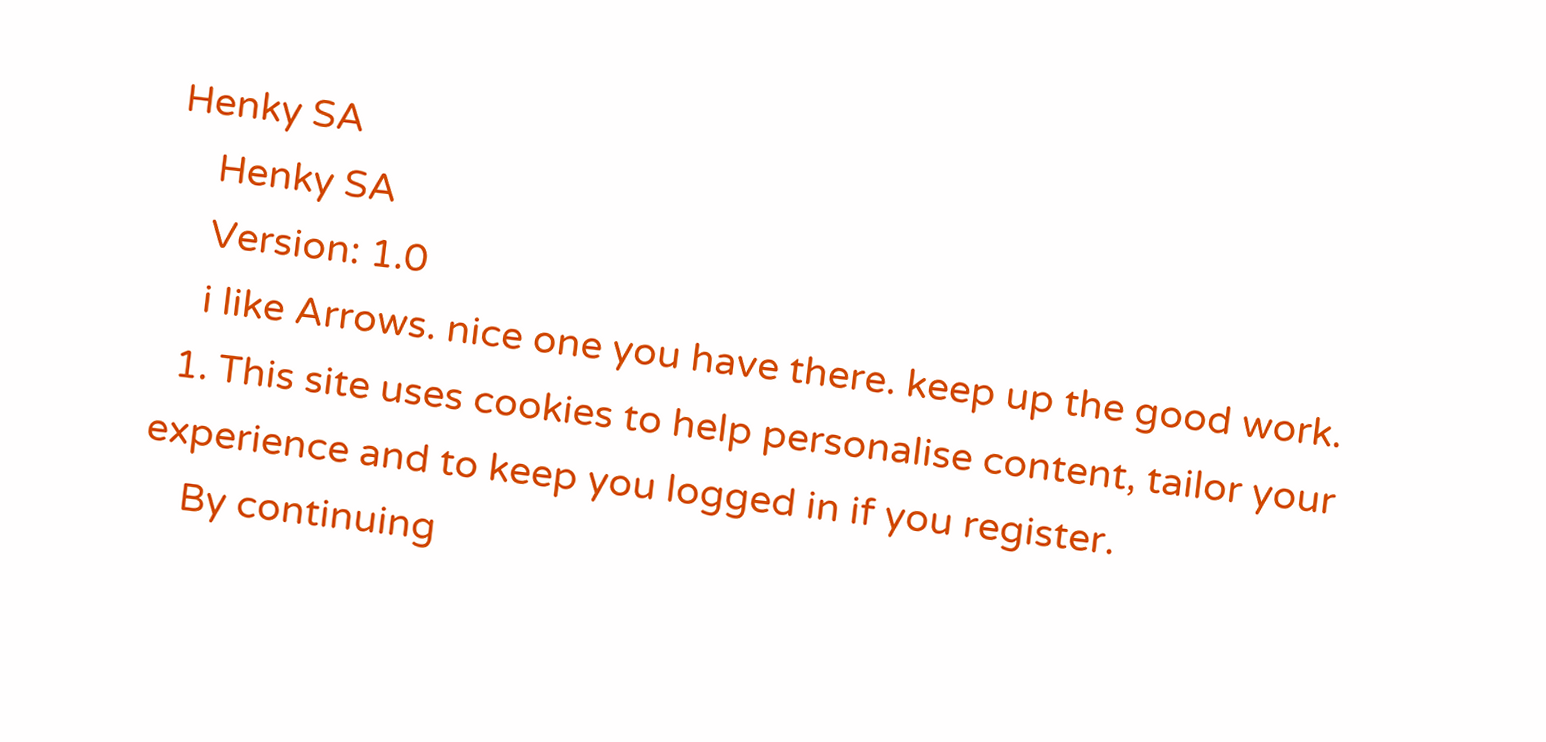Henky SA
    Henky SA
    Version: 1.0
    i like Arrows. nice one you have there. keep up the good work.
  1. This site uses cookies to help personalise content, tailor your experience and to keep you logged in if you register.
    By continuing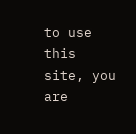to use this site, you are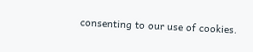consenting to our use of cookies.